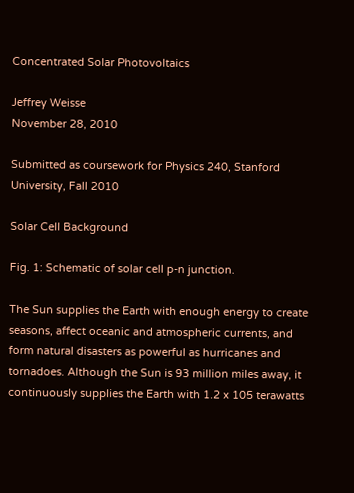Concentrated Solar Photovoltaics

Jeffrey Weisse
November 28, 2010

Submitted as coursework for Physics 240, Stanford University, Fall 2010

Solar Cell Background

Fig. 1: Schematic of solar cell p-n junction.

The Sun supplies the Earth with enough energy to create seasons, affect oceanic and atmospheric currents, and form natural disasters as powerful as hurricanes and tornadoes. Although the Sun is 93 million miles away, it continuously supplies the Earth with 1.2 x 105 terawatts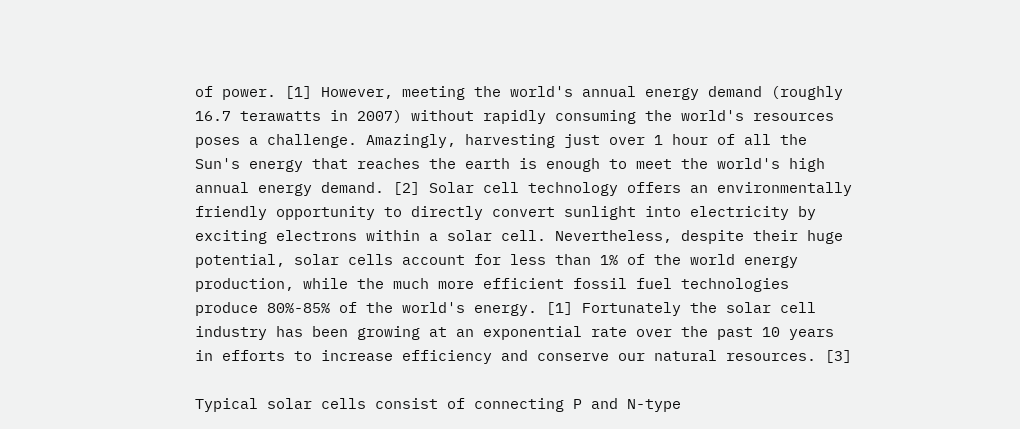of power. [1] However, meeting the world's annual energy demand (roughly 16.7 terawatts in 2007) without rapidly consuming the world's resources poses a challenge. Amazingly, harvesting just over 1 hour of all the Sun's energy that reaches the earth is enough to meet the world's high annual energy demand. [2] Solar cell technology offers an environmentally friendly opportunity to directly convert sunlight into electricity by exciting electrons within a solar cell. Nevertheless, despite their huge potential, solar cells account for less than 1% of the world energy production, while the much more efficient fossil fuel technologies produce 80%-85% of the world's energy. [1] Fortunately the solar cell industry has been growing at an exponential rate over the past 10 years in efforts to increase efficiency and conserve our natural resources. [3]

Typical solar cells consist of connecting P and N-type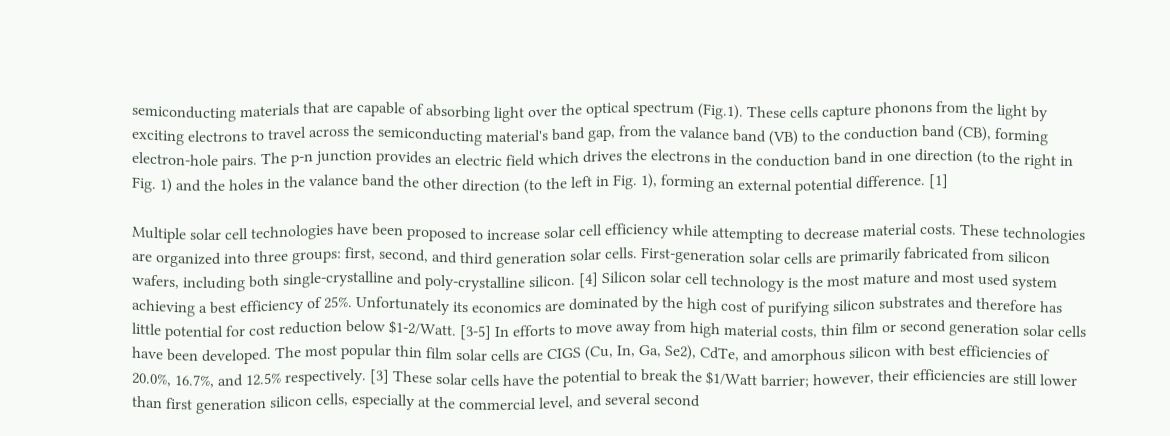semiconducting materials that are capable of absorbing light over the optical spectrum (Fig.1). These cells capture phonons from the light by exciting electrons to travel across the semiconducting material's band gap, from the valance band (VB) to the conduction band (CB), forming electron-hole pairs. The p-n junction provides an electric field which drives the electrons in the conduction band in one direction (to the right in Fig. 1) and the holes in the valance band the other direction (to the left in Fig. 1), forming an external potential difference. [1]

Multiple solar cell technologies have been proposed to increase solar cell efficiency while attempting to decrease material costs. These technologies are organized into three groups: first, second, and third generation solar cells. First-generation solar cells are primarily fabricated from silicon wafers, including both single-crystalline and poly-crystalline silicon. [4] Silicon solar cell technology is the most mature and most used system achieving a best efficiency of 25%. Unfortunately its economics are dominated by the high cost of purifying silicon substrates and therefore has little potential for cost reduction below $1-2/Watt. [3-5] In efforts to move away from high material costs, thin film or second generation solar cells have been developed. The most popular thin film solar cells are CIGS (Cu, In, Ga, Se2), CdTe, and amorphous silicon with best efficiencies of 20.0%, 16.7%, and 12.5% respectively. [3] These solar cells have the potential to break the $1/Watt barrier; however, their efficiencies are still lower than first generation silicon cells, especially at the commercial level, and several second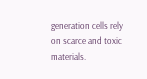generation cells rely on scarce and toxic materials.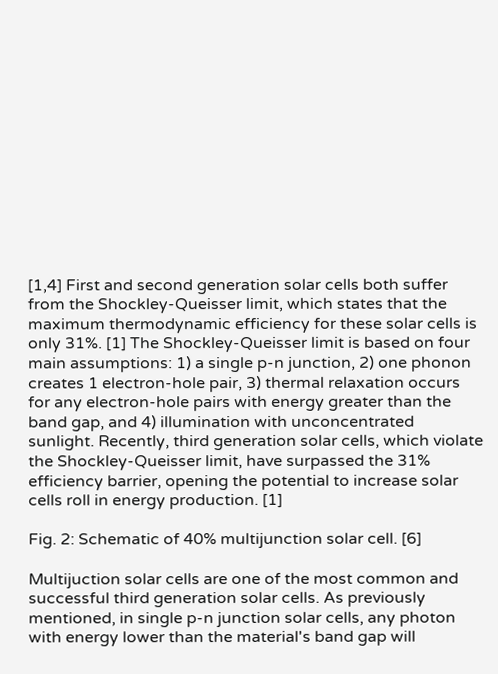[1,4] First and second generation solar cells both suffer from the Shockley-Queisser limit, which states that the maximum thermodynamic efficiency for these solar cells is only 31%. [1] The Shockley-Queisser limit is based on four main assumptions: 1) a single p-n junction, 2) one phonon creates 1 electron-hole pair, 3) thermal relaxation occurs for any electron-hole pairs with energy greater than the band gap, and 4) illumination with unconcentrated sunlight. Recently, third generation solar cells, which violate the Shockley-Queisser limit, have surpassed the 31% efficiency barrier, opening the potential to increase solar cells roll in energy production. [1]

Fig. 2: Schematic of 40% multijunction solar cell. [6]

Multijuction solar cells are one of the most common and successful third generation solar cells. As previously mentioned, in single p-n junction solar cells, any photon with energy lower than the material's band gap will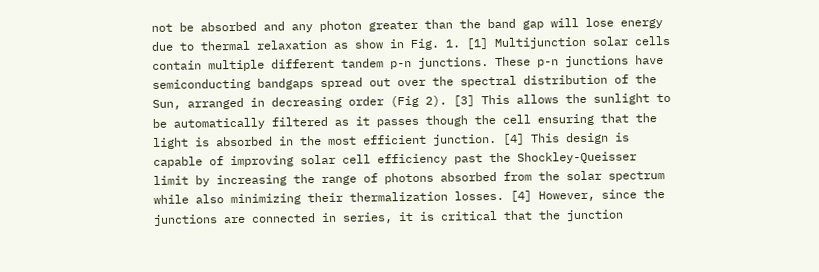not be absorbed and any photon greater than the band gap will lose energy due to thermal relaxation as show in Fig. 1. [1] Multijunction solar cells contain multiple different tandem p-n junctions. These p-n junctions have semiconducting bandgaps spread out over the spectral distribution of the Sun, arranged in decreasing order (Fig 2). [3] This allows the sunlight to be automatically filtered as it passes though the cell ensuring that the light is absorbed in the most efficient junction. [4] This design is capable of improving solar cell efficiency past the Shockley-Queisser limit by increasing the range of photons absorbed from the solar spectrum while also minimizing their thermalization losses. [4] However, since the junctions are connected in series, it is critical that the junction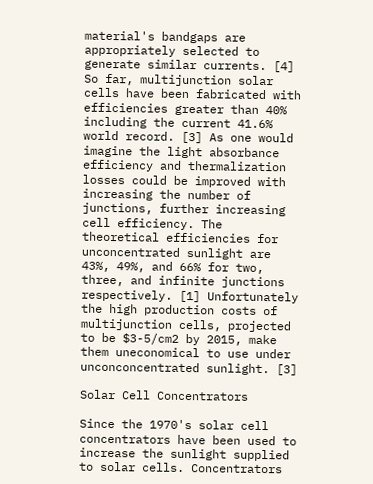material's bandgaps are appropriately selected to generate similar currents. [4] So far, multijunction solar cells have been fabricated with efficiencies greater than 40% including the current 41.6% world record. [3] As one would imagine the light absorbance efficiency and thermalization losses could be improved with increasing the number of junctions, further increasing cell efficiency. The theoretical efficiencies for unconcentrated sunlight are 43%, 49%, and 66% for two, three, and infinite junctions respectively. [1] Unfortunately the high production costs of multijunction cells, projected to be $3-5/cm2 by 2015, make them uneconomical to use under unconconcentrated sunlight. [3]

Solar Cell Concentrators

Since the 1970's solar cell concentrators have been used to increase the sunlight supplied to solar cells. Concentrators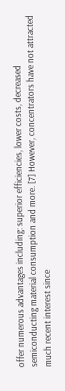offer numerous advantages including: superior efficiencies, lower costs, decreased semiconducting material consumption and more. [7] However, concentrators have not attracted much recent interest since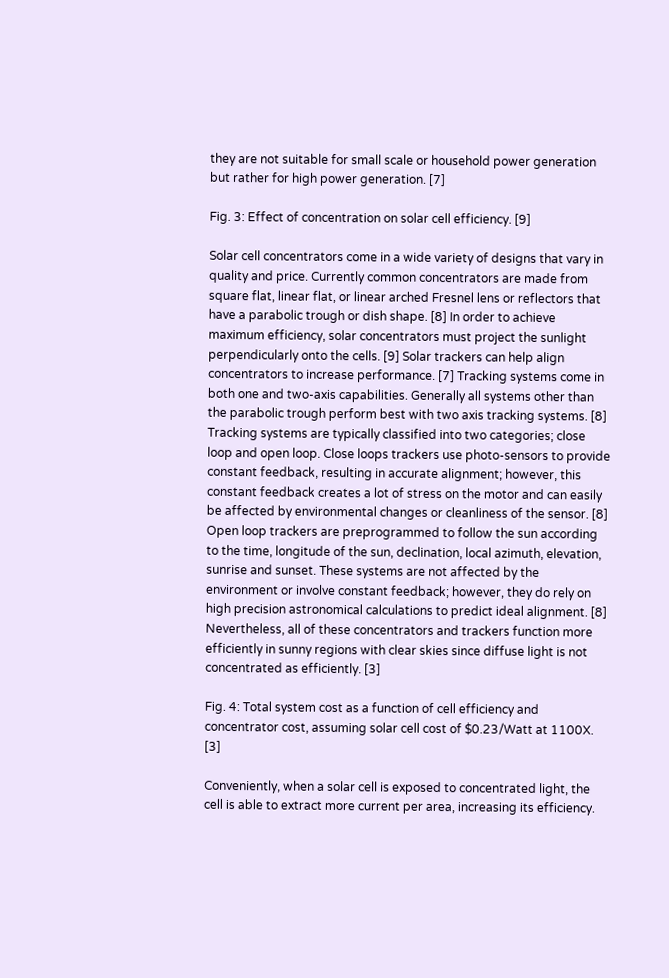they are not suitable for small scale or household power generation but rather for high power generation. [7]

Fig. 3: Effect of concentration on solar cell efficiency. [9]

Solar cell concentrators come in a wide variety of designs that vary in quality and price. Currently common concentrators are made from square flat, linear flat, or linear arched Fresnel lens or reflectors that have a parabolic trough or dish shape. [8] In order to achieve maximum efficiency, solar concentrators must project the sunlight perpendicularly onto the cells. [9] Solar trackers can help align concentrators to increase performance. [7] Tracking systems come in both one and two-axis capabilities. Generally all systems other than the parabolic trough perform best with two axis tracking systems. [8] Tracking systems are typically classified into two categories; close loop and open loop. Close loops trackers use photo-sensors to provide constant feedback, resulting in accurate alignment; however, this constant feedback creates a lot of stress on the motor and can easily be affected by environmental changes or cleanliness of the sensor. [8] Open loop trackers are preprogrammed to follow the sun according to the time, longitude of the sun, declination, local azimuth, elevation, sunrise and sunset. These systems are not affected by the environment or involve constant feedback; however, they do rely on high precision astronomical calculations to predict ideal alignment. [8] Nevertheless, all of these concentrators and trackers function more efficiently in sunny regions with clear skies since diffuse light is not concentrated as efficiently. [3]

Fig. 4: Total system cost as a function of cell efficiency and concentrator cost, assuming solar cell cost of $0.23/Watt at 1100X. [3]

Conveniently, when a solar cell is exposed to concentrated light, the cell is able to extract more current per area, increasing its efficiency.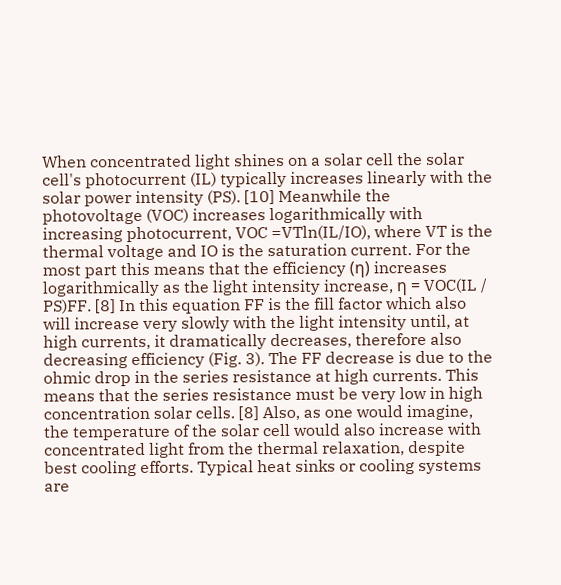When concentrated light shines on a solar cell the solar cell's photocurrent (IL) typically increases linearly with the solar power intensity (PS). [10] Meanwhile the photovoltage (VOC) increases logarithmically with increasing photocurrent, VOC =VTln(IL/IO), where VT is the thermal voltage and IO is the saturation current. For the most part this means that the efficiency (η) increases logarithmically as the light intensity increase, η = VOC(IL / PS)FF. [8] In this equation FF is the fill factor which also will increase very slowly with the light intensity until, at high currents, it dramatically decreases, therefore also decreasing efficiency (Fig. 3). The FF decrease is due to the ohmic drop in the series resistance at high currents. This means that the series resistance must be very low in high concentration solar cells. [8] Also, as one would imagine, the temperature of the solar cell would also increase with concentrated light from the thermal relaxation, despite best cooling efforts. Typical heat sinks or cooling systems are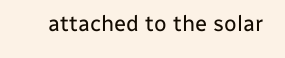attached to the solar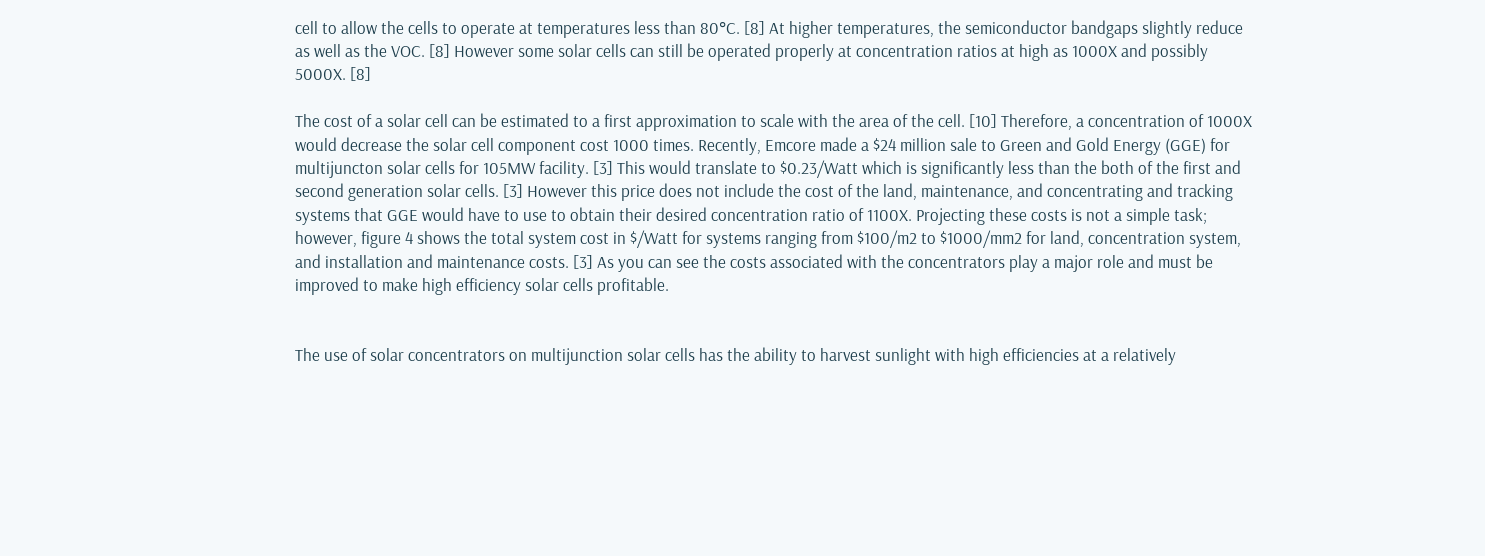cell to allow the cells to operate at temperatures less than 80°C. [8] At higher temperatures, the semiconductor bandgaps slightly reduce as well as the VOC. [8] However some solar cells can still be operated properly at concentration ratios at high as 1000X and possibly 5000X. [8]

The cost of a solar cell can be estimated to a first approximation to scale with the area of the cell. [10] Therefore, a concentration of 1000X would decrease the solar cell component cost 1000 times. Recently, Emcore made a $24 million sale to Green and Gold Energy (GGE) for multijuncton solar cells for 105MW facility. [3] This would translate to $0.23/Watt which is significantly less than the both of the first and second generation solar cells. [3] However this price does not include the cost of the land, maintenance, and concentrating and tracking systems that GGE would have to use to obtain their desired concentration ratio of 1100X. Projecting these costs is not a simple task; however, figure 4 shows the total system cost in $/Watt for systems ranging from $100/m2 to $1000/mm2 for land, concentration system, and installation and maintenance costs. [3] As you can see the costs associated with the concentrators play a major role and must be improved to make high efficiency solar cells profitable.


The use of solar concentrators on multijunction solar cells has the ability to harvest sunlight with high efficiencies at a relatively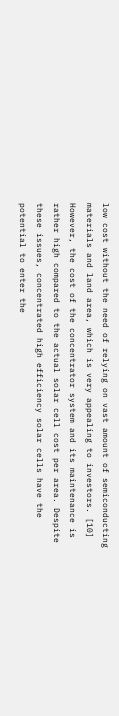low cost without the need of relying on vast amount of semiconducting materials and land area, which is very appealing to investors. [10] However, the cost of the concentrator system and its maintenance is rather high compared to the actual solar cell cost per area. Despite these issues, concentrated high efficiency solar cells have the potential to enter the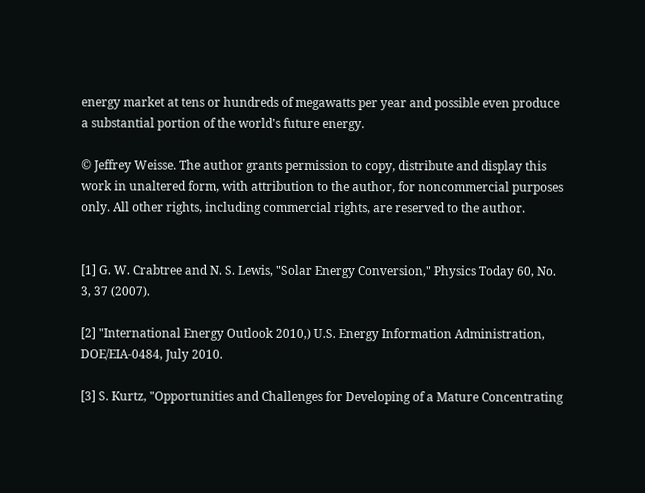energy market at tens or hundreds of megawatts per year and possible even produce a substantial portion of the world's future energy.

© Jeffrey Weisse. The author grants permission to copy, distribute and display this work in unaltered form, with attribution to the author, for noncommercial purposes only. All other rights, including commercial rights, are reserved to the author.


[1] G. W. Crabtree and N. S. Lewis, "Solar Energy Conversion," Physics Today 60, No. 3, 37 (2007).

[2] "International Energy Outlook 2010,) U.S. Energy Information Administration, DOE/EIA-0484, July 2010.

[3] S. Kurtz, "Opportunities and Challenges for Developing of a Mature Concentrating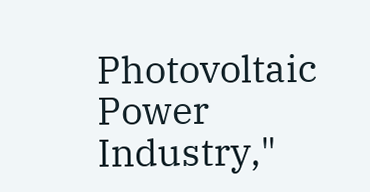Photovoltaic Power Industry,"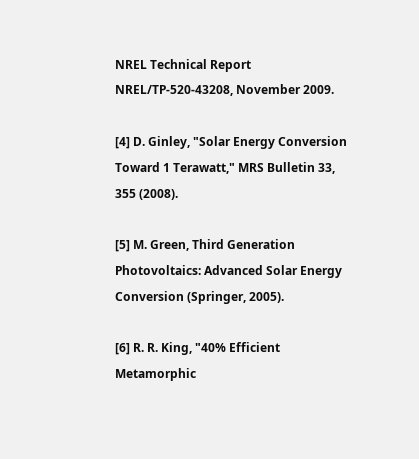NREL Technical Report NREL/TP-520-43208, November 2009.

[4] D. Ginley, "Solar Energy Conversion Toward 1 Terawatt," MRS Bulletin 33, 355 (2008).

[5] M. Green, Third Generation Photovoltaics: Advanced Solar Energy Conversion (Springer, 2005).

[6] R. R. King, "40% Efficient Metamorphic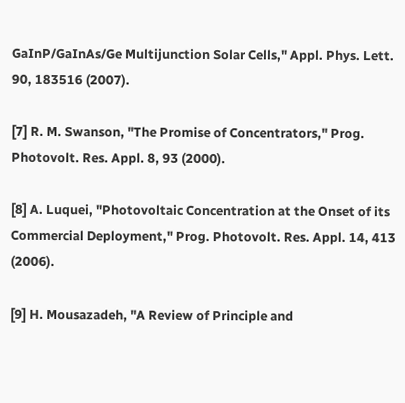GaInP/GaInAs/Ge Multijunction Solar Cells," Appl. Phys. Lett. 90, 183516 (2007).

[7] R. M. Swanson, "The Promise of Concentrators," Prog. Photovolt. Res. Appl. 8, 93 (2000).

[8] A. Luquei, "Photovoltaic Concentration at the Onset of its Commercial Deployment," Prog. Photovolt. Res. Appl. 14, 413 (2006).

[9] H. Mousazadeh, "A Review of Principle and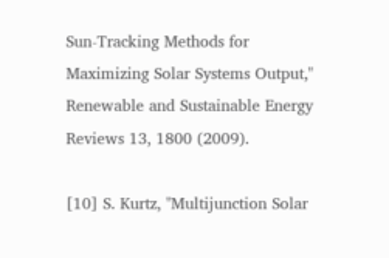Sun-Tracking Methods for Maximizing Solar Systems Output," Renewable and Sustainable Energy Reviews 13, 1800 (2009).

[10] S. Kurtz, "Multijunction Solar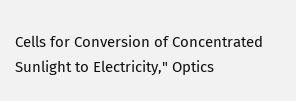Cells for Conversion of Concentrated Sunlight to Electricity," Optics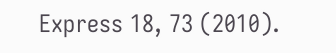Express 18, 73 (2010).